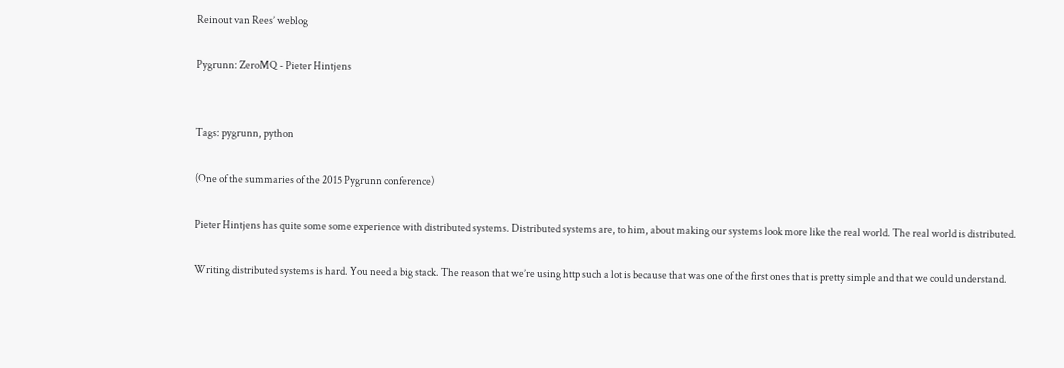Reinout van Rees’ weblog

Pygrunn: ZeroMQ - Pieter Hintjens


Tags: pygrunn, python

(One of the summaries of the 2015 Pygrunn conference)

Pieter Hintjens has quite some some experience with distributed systems. Distributed systems are, to him, about making our systems look more like the real world. The real world is distributed.

Writing distributed systems is hard. You need a big stack. The reason that we’re using http such a lot is because that was one of the first ones that is pretty simple and that we could understand.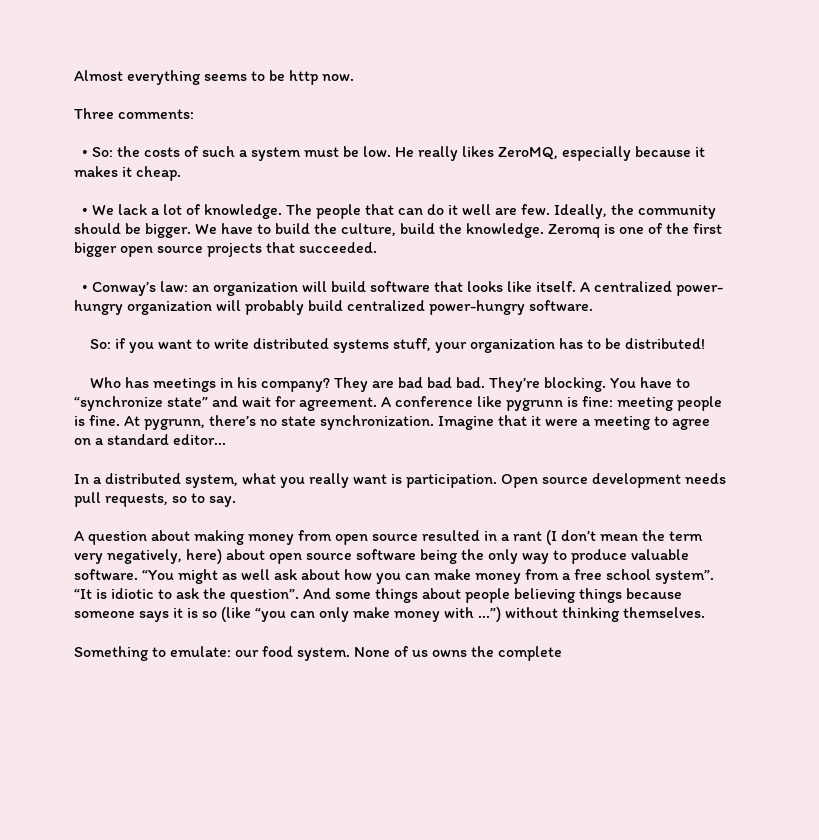Almost everything seems to be http now.

Three comments:

  • So: the costs of such a system must be low. He really likes ZeroMQ, especially because it makes it cheap.

  • We lack a lot of knowledge. The people that can do it well are few. Ideally, the community should be bigger. We have to build the culture, build the knowledge. Zeromq is one of the first bigger open source projects that succeeded.

  • Conway’s law: an organization will build software that looks like itself. A centralized power-hungry organization will probably build centralized power-hungry software.

    So: if you want to write distributed systems stuff, your organization has to be distributed!

    Who has meetings in his company? They are bad bad bad. They’re blocking. You have to “synchronize state” and wait for agreement. A conference like pygrunn is fine: meeting people is fine. At pygrunn, there’s no state synchronization. Imagine that it were a meeting to agree on a standard editor...

In a distributed system, what you really want is participation. Open source development needs pull requests, so to say.

A question about making money from open source resulted in a rant (I don’t mean the term very negatively, here) about open source software being the only way to produce valuable software. “You might as well ask about how you can make money from a free school system”. “It is idiotic to ask the question”. And some things about people believing things because someone says it is so (like “you can only make money with ...”) without thinking themselves.

Something to emulate: our food system. None of us owns the complete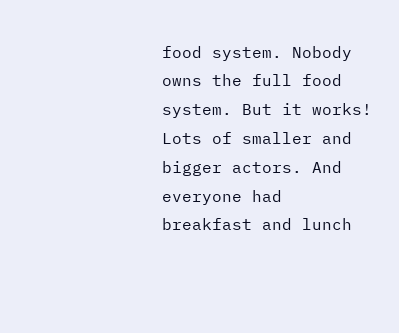food system. Nobody owns the full food system. But it works! Lots of smaller and bigger actors. And everyone had breakfast and lunch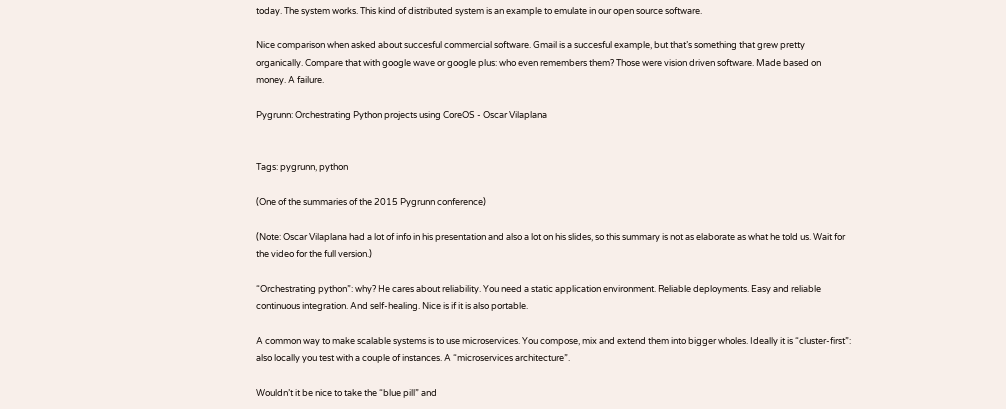today. The system works. This kind of distributed system is an example to emulate in our open source software.

Nice comparison when asked about succesful commercial software. Gmail is a succesful example, but that’s something that grew pretty organically. Compare that with google wave or google plus: who even remembers them? Those were vision driven software. Made based on money. A failure.

Pygrunn: Orchestrating Python projects using CoreOS - Oscar Vilaplana


Tags: pygrunn, python

(One of the summaries of the 2015 Pygrunn conference)

(Note: Oscar Vilaplana had a lot of info in his presentation and also a lot on his slides, so this summary is not as elaborate as what he told us. Wait for the video for the full version.)

“Orchestrating python”: why? He cares about reliability. You need a static application environment. Reliable deployments. Easy and reliable continuous integration. And self-healing. Nice is if it is also portable.

A common way to make scalable systems is to use microservices. You compose, mix and extend them into bigger wholes. Ideally it is “cluster-first”: also locally you test with a couple of instances. A “microservices architecture”.

Wouldn’t it be nice to take the “blue pill” and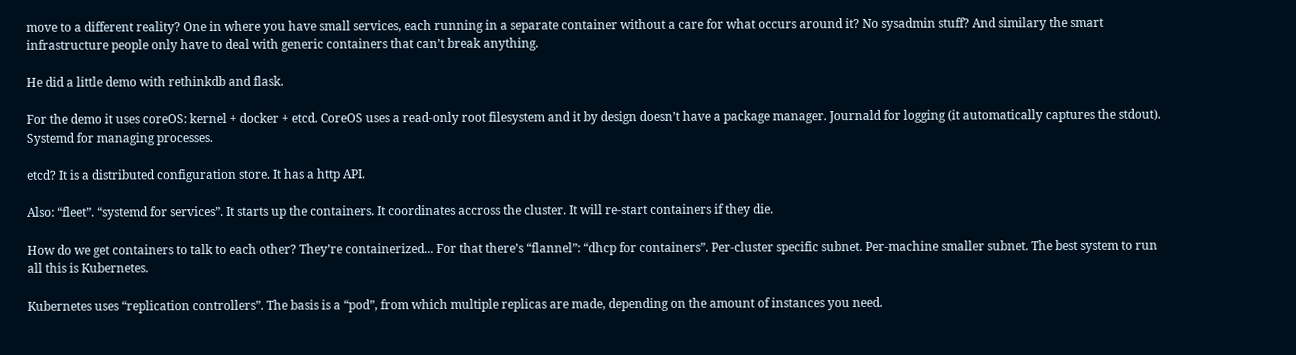move to a different reality? One in where you have small services, each running in a separate container without a care for what occurs around it? No sysadmin stuff? And similary the smart infrastructure people only have to deal with generic containers that can’t break anything.

He did a little demo with rethinkdb and flask.

For the demo it uses coreOS: kernel + docker + etcd. CoreOS uses a read-only root filesystem and it by design doesn’t have a package manager. Journald for logging (it automatically captures the stdout). Systemd for managing processes.

etcd? It is a distributed configuration store. It has a http API.

Also: “fleet”. “systemd for services”. It starts up the containers. It coordinates accross the cluster. It will re-start containers if they die.

How do we get containers to talk to each other? They’re containerized... For that there’s “flannel”: “dhcp for containers”. Per-cluster specific subnet. Per-machine smaller subnet. The best system to run all this is Kubernetes.

Kubernetes uses “replication controllers”. The basis is a “pod”, from which multiple replicas are made, depending on the amount of instances you need.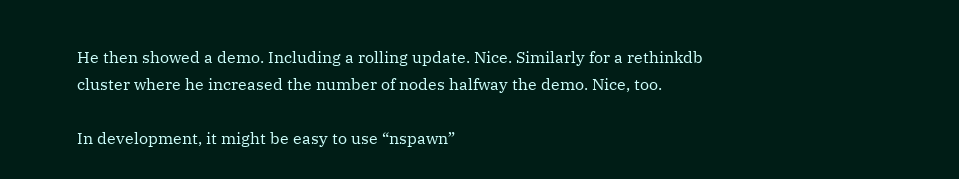He then showed a demo. Including a rolling update. Nice. Similarly for a rethinkdb cluster where he increased the number of nodes halfway the demo. Nice, too.

In development, it might be easy to use “nspawn”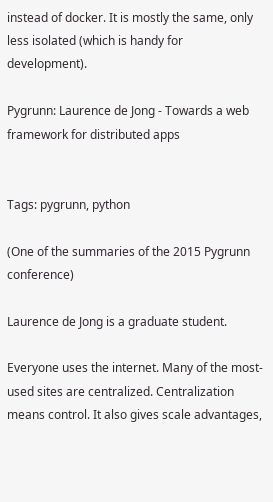instead of docker. It is mostly the same, only less isolated (which is handy for development).

Pygrunn: Laurence de Jong - Towards a web framework for distributed apps


Tags: pygrunn, python

(One of the summaries of the 2015 Pygrunn conference)

Laurence de Jong is a graduate student.

Everyone uses the internet. Many of the most-used sites are centralized. Centralization means control. It also gives scale advantages,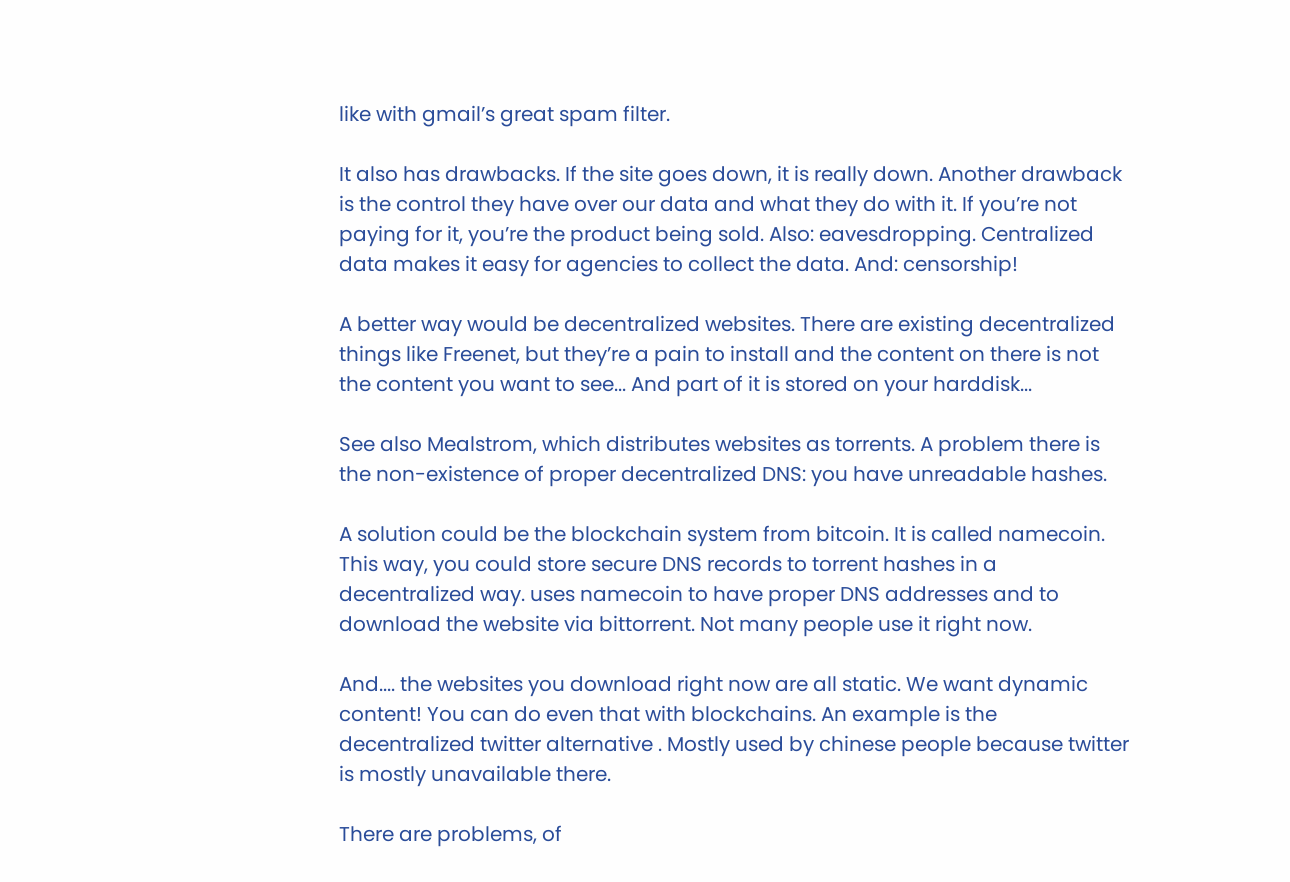like with gmail’s great spam filter.

It also has drawbacks. If the site goes down, it is really down. Another drawback is the control they have over our data and what they do with it. If you’re not paying for it, you’re the product being sold. Also: eavesdropping. Centralized data makes it easy for agencies to collect the data. And: censorship!

A better way would be decentralized websites. There are existing decentralized things like Freenet, but they’re a pain to install and the content on there is not the content you want to see... And part of it is stored on your harddisk...

See also Mealstrom, which distributes websites as torrents. A problem there is the non-existence of proper decentralized DNS: you have unreadable hashes.

A solution could be the blockchain system from bitcoin. It is called namecoin. This way, you could store secure DNS records to torrent hashes in a decentralized way. uses namecoin to have proper DNS addresses and to download the website via bittorrent. Not many people use it right now.

And.... the websites you download right now are all static. We want dynamic content! You can do even that with blockchains. An example is the decentralized twitter alternative . Mostly used by chinese people because twitter is mostly unavailable there.

There are problems, of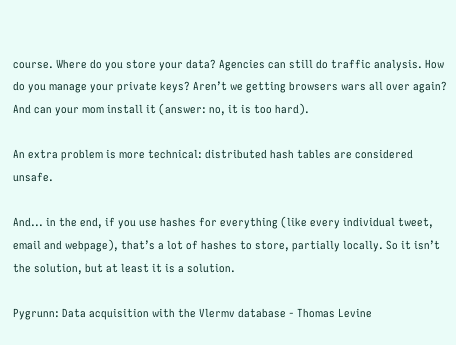course. Where do you store your data? Agencies can still do traffic analysis. How do you manage your private keys? Aren’t we getting browsers wars all over again? And can your mom install it (answer: no, it is too hard).

An extra problem is more technical: distributed hash tables are considered unsafe.

And... in the end, if you use hashes for everything (like every individual tweet, email and webpage), that’s a lot of hashes to store, partially locally. So it isn’t the solution, but at least it is a solution.

Pygrunn: Data acquisition with the Vlermv database - Thomas Levine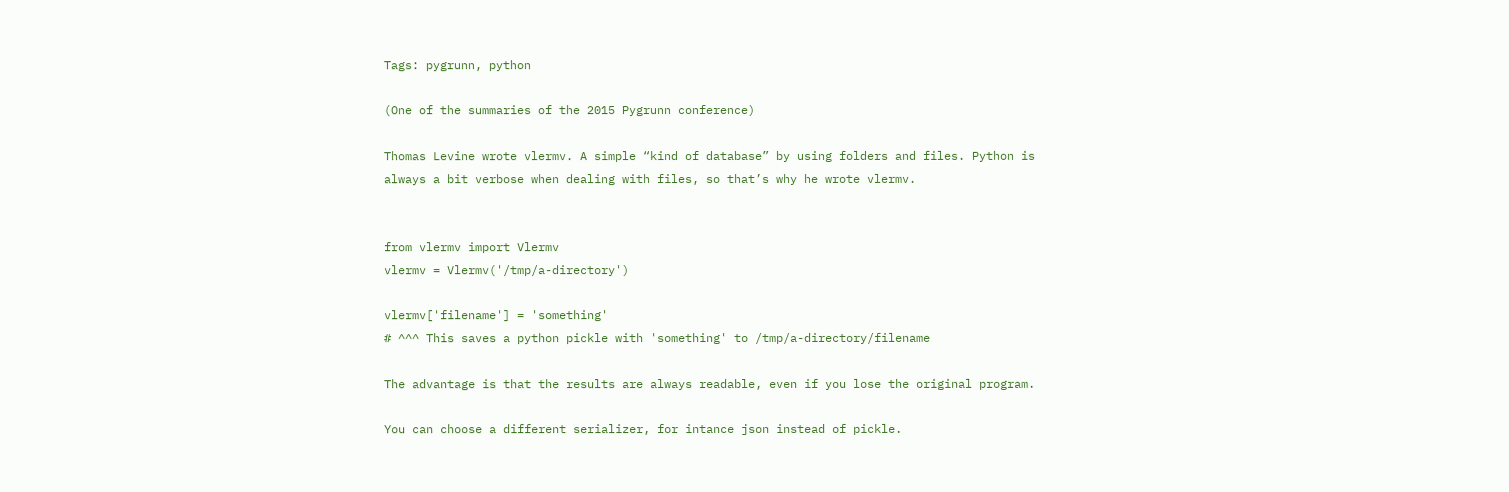Tags: pygrunn, python

(One of the summaries of the 2015 Pygrunn conference)

Thomas Levine wrote vlermv. A simple “kind of database” by using folders and files. Python is always a bit verbose when dealing with files, so that’s why he wrote vlermv.


from vlermv import Vlermv
vlermv = Vlermv('/tmp/a-directory')

vlermv['filename'] = 'something'
# ^^^ This saves a python pickle with 'something' to /tmp/a-directory/filename

The advantage is that the results are always readable, even if you lose the original program.

You can choose a different serializer, for intance json instead of pickle.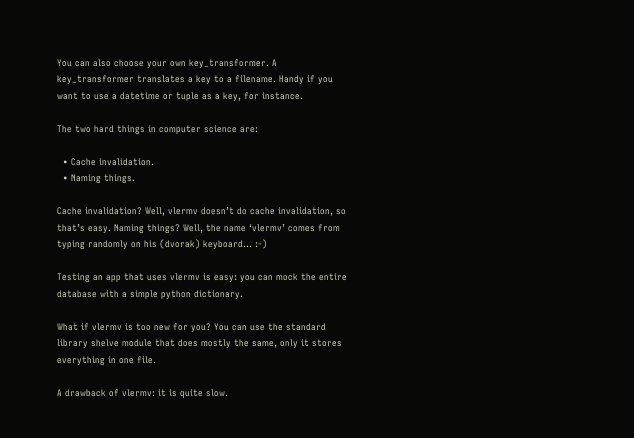You can also choose your own key_transformer. A key_transformer translates a key to a filename. Handy if you want to use a datetime or tuple as a key, for instance.

The two hard things in computer science are:

  • Cache invalidation.
  • Naming things.

Cache invalidation? Well, vlermv doesn’t do cache invalidation, so that’s easy. Naming things? Well, the name ‘vlermv’ comes from typing randomly on his (dvorak) keyboard... :-)

Testing an app that uses vlermv is easy: you can mock the entire database with a simple python dictionary.

What if vlermv is too new for you? You can use the standard library shelve module that does mostly the same, only it stores everything in one file.

A drawback of vlermv: it is quite slow.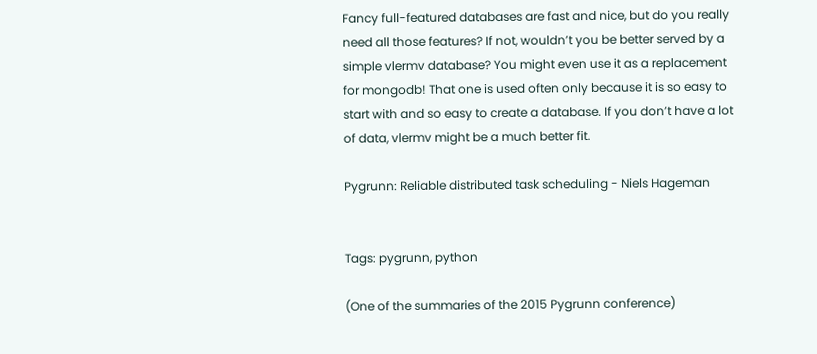Fancy full-featured databases are fast and nice, but do you really need all those features? If not, wouldn’t you be better served by a simple vlermv database? You might even use it as a replacement for mongodb! That one is used often only because it is so easy to start with and so easy to create a database. If you don’t have a lot of data, vlermv might be a much better fit.

Pygrunn: Reliable distributed task scheduling - Niels Hageman


Tags: pygrunn, python

(One of the summaries of the 2015 Pygrunn conference)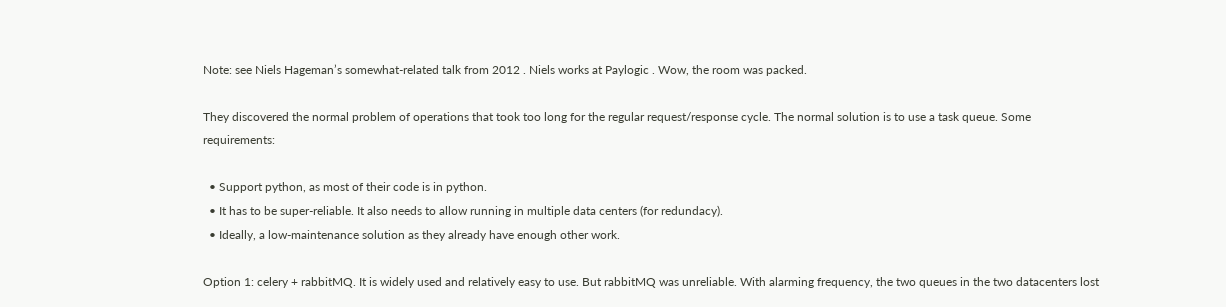Note: see Niels Hageman’s somewhat-related talk from 2012 . Niels works at Paylogic . Wow, the room was packed.

They discovered the normal problem of operations that took too long for the regular request/response cycle. The normal solution is to use a task queue. Some requirements:

  • Support python, as most of their code is in python.
  • It has to be super-reliable. It also needs to allow running in multiple data centers (for redundacy).
  • Ideally, a low-maintenance solution as they already have enough other work.

Option 1: celery + rabbitMQ. It is widely used and relatively easy to use. But rabbitMQ was unreliable. With alarming frequency, the two queues in the two datacenters lost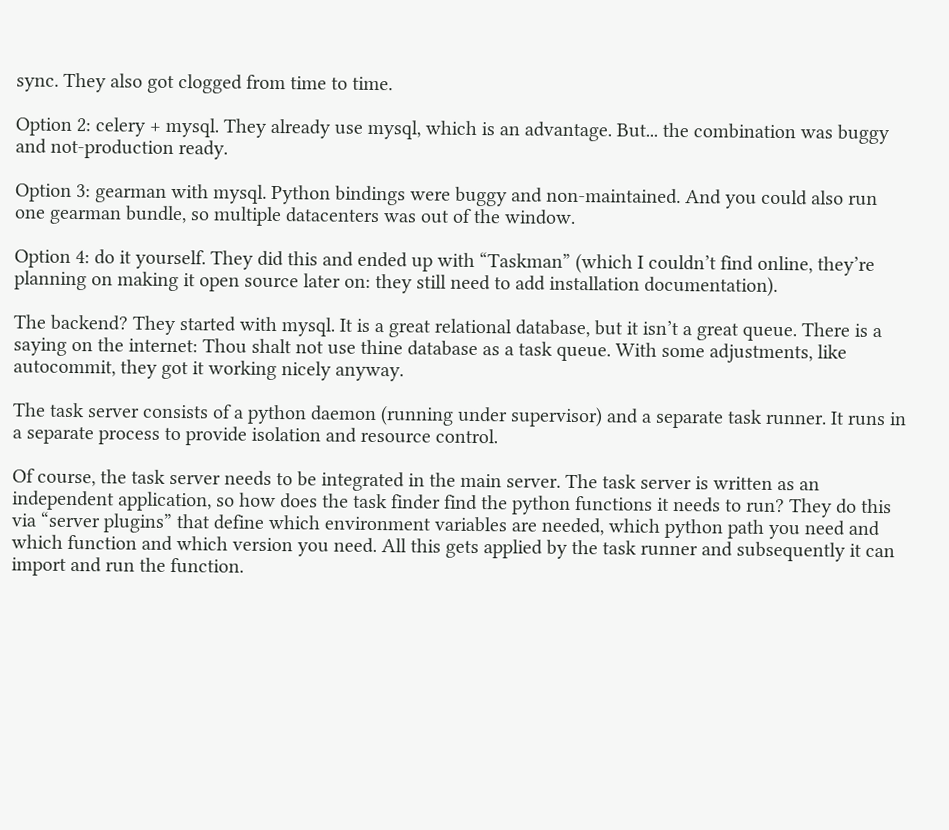sync. They also got clogged from time to time.

Option 2: celery + mysql. They already use mysql, which is an advantage. But... the combination was buggy and not-production ready.

Option 3: gearman with mysql. Python bindings were buggy and non-maintained. And you could also run one gearman bundle, so multiple datacenters was out of the window.

Option 4: do it yourself. They did this and ended up with “Taskman” (which I couldn’t find online, they’re planning on making it open source later on: they still need to add installation documentation).

The backend? They started with mysql. It is a great relational database, but it isn’t a great queue. There is a saying on the internet: Thou shalt not use thine database as a task queue. With some adjustments, like autocommit, they got it working nicely anyway.

The task server consists of a python daemon (running under supervisor) and a separate task runner. It runs in a separate process to provide isolation and resource control.

Of course, the task server needs to be integrated in the main server. The task server is written as an independent application, so how does the task finder find the python functions it needs to run? They do this via “server plugins” that define which environment variables are needed, which python path you need and which function and which version you need. All this gets applied by the task runner and subsequently it can import and run the function.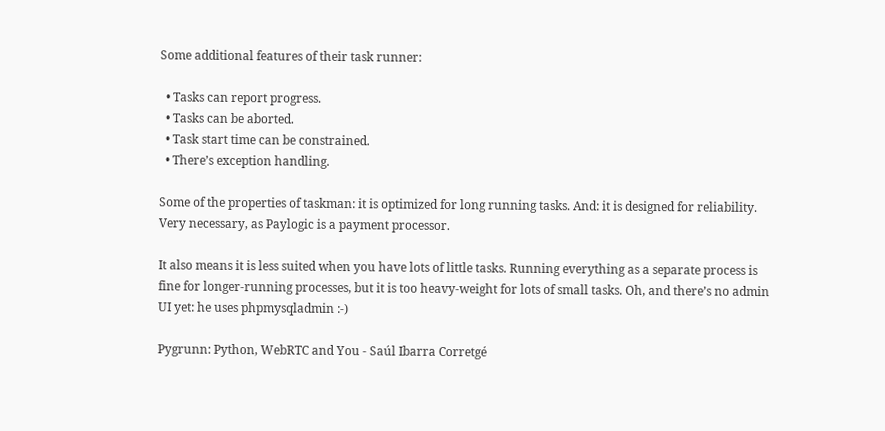Some additional features of their task runner:

  • Tasks can report progress.
  • Tasks can be aborted.
  • Task start time can be constrained.
  • There’s exception handling.

Some of the properties of taskman: it is optimized for long running tasks. And: it is designed for reliability. Very necessary, as Paylogic is a payment processor.

It also means it is less suited when you have lots of little tasks. Running everything as a separate process is fine for longer-running processes, but it is too heavy-weight for lots of small tasks. Oh, and there’s no admin UI yet: he uses phpmysqladmin :-)

Pygrunn: Python, WebRTC and You - Saúl Ibarra Corretgé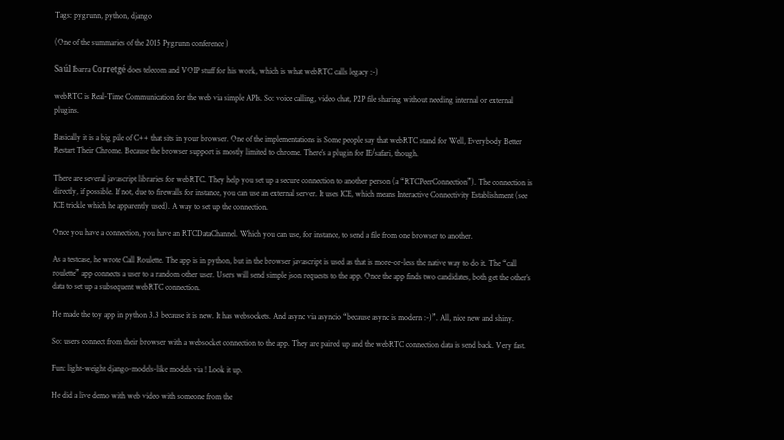Tags: pygrunn, python, django

(One of the summaries of the 2015 Pygrunn conference )

Saúl Ibarra Corretgé does telecom and VOIP stuff for his work, which is what webRTC calls legacy :-)

webRTC is Real-Time Communication for the web via simple APIs. So: voice calling, video chat, P2P file sharing without needing internal or external plugins.

Basically it is a big pile of C++ that sits in your browser. One of the implementations is Some people say that webRTC stand for Well, Everybody Better Restart Their Chrome. Because the browser support is mostly limited to chrome. There’s a plugin for IE/safari, though.

There are several javascript libraries for webRTC. They help you set up a secure connection to another person (a “RTCPeerConnection”). The connection is directly, if possible. If not, due to firewalls for instance, you can use an external server. It uses ICE, which means Interactive Connectivity Establishment (see ICE trickle which he apparently used). A way to set up the connection.

Once you have a connection, you have an RTCDataChannel. Which you can use, for instance, to send a file from one browser to another.

As a testcase, he wrote Call Roulette. The app is in python, but in the browser javascript is used as that is more-or-less the native way to do it. The “call roulette” app connects a user to a random other user. Users will send simple json requests to the app. Once the app finds two candidates, both get the other’s data to set up a subsequent webRTC connection.

He made the toy app in python 3.3 because it is new. It has websockets. And async via asyncio “because async is modern :-)”. All, nice new and shiny.

So: users connect from their browser with a websocket connection to the app. They are paired up and the webRTC connection data is send back. Very fast.

Fun: light-weight django-models-like models via ! Look it up.

He did a live demo with web video with someone from the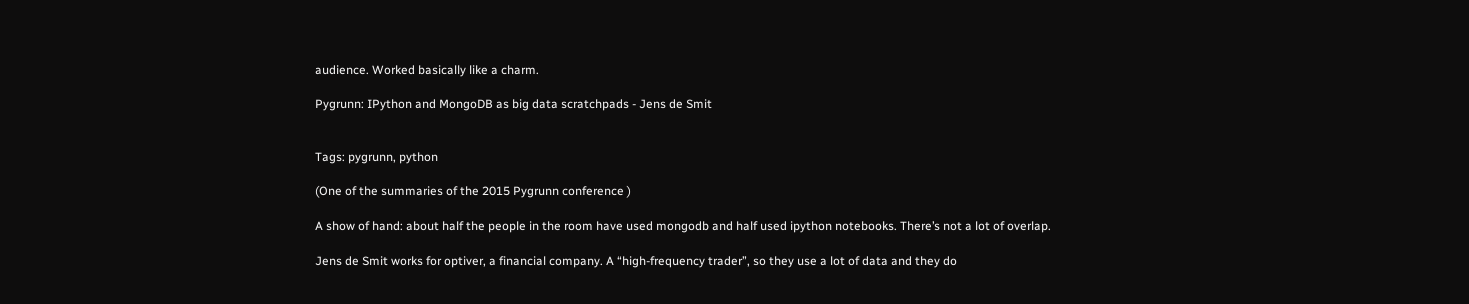audience. Worked basically like a charm.

Pygrunn: IPython and MongoDB as big data scratchpads - Jens de Smit


Tags: pygrunn, python

(One of the summaries of the 2015 Pygrunn conference )

A show of hand: about half the people in the room have used mongodb and half used ipython notebooks. There’s not a lot of overlap.

Jens de Smit works for optiver, a financial company. A “high-frequency trader”, so they use a lot of data and they do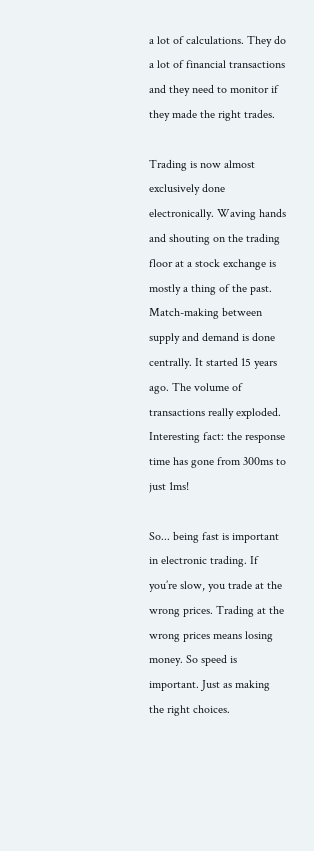a lot of calculations. They do a lot of financial transactions and they need to monitor if they made the right trades.

Trading is now almost exclusively done electronically. Waving hands and shouting on the trading floor at a stock exchange is mostly a thing of the past. Match-making between supply and demand is done centrally. It started 15 years ago. The volume of transactions really exploded. Interesting fact: the response time has gone from 300ms to just 1ms!

So... being fast is important in electronic trading. If you’re slow, you trade at the wrong prices. Trading at the wrong prices means losing money. So speed is important. Just as making the right choices.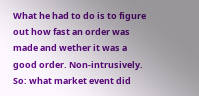What he had to do is to figure out how fast an order was made and wether it was a good order. Non-intrusively. So: what market event did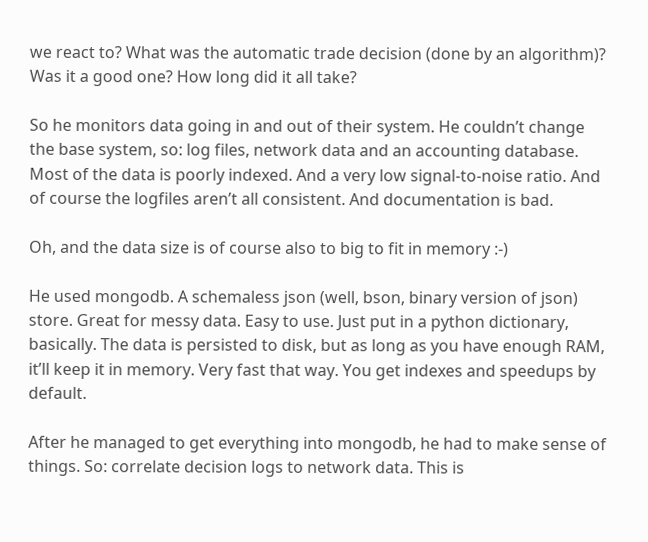we react to? What was the automatic trade decision (done by an algorithm)? Was it a good one? How long did it all take?

So he monitors data going in and out of their system. He couldn’t change the base system, so: log files, network data and an accounting database. Most of the data is poorly indexed. And a very low signal-to-noise ratio. And of course the logfiles aren’t all consistent. And documentation is bad.

Oh, and the data size is of course also to big to fit in memory :-)

He used mongodb. A schemaless json (well, bson, binary version of json) store. Great for messy data. Easy to use. Just put in a python dictionary, basically. The data is persisted to disk, but as long as you have enough RAM, it’ll keep it in memory. Very fast that way. You get indexes and speedups by default.

After he managed to get everything into mongodb, he had to make sense of things. So: correlate decision logs to network data. This is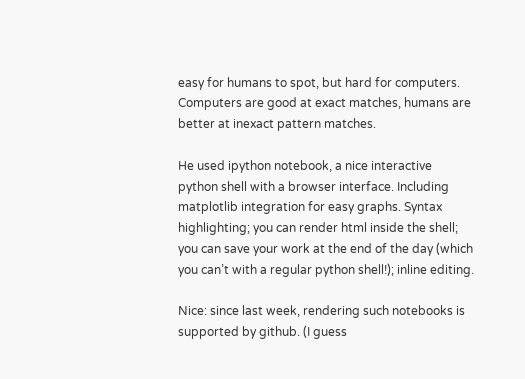easy for humans to spot, but hard for computers. Computers are good at exact matches, humans are better at inexact pattern matches.

He used ipython notebook, a nice interactive python shell with a browser interface. Including matplotlib integration for easy graphs. Syntax highlighting; you can render html inside the shell; you can save your work at the end of the day (which you can’t with a regular python shell!); inline editing.

Nice: since last week, rendering such notebooks is supported by github. (I guess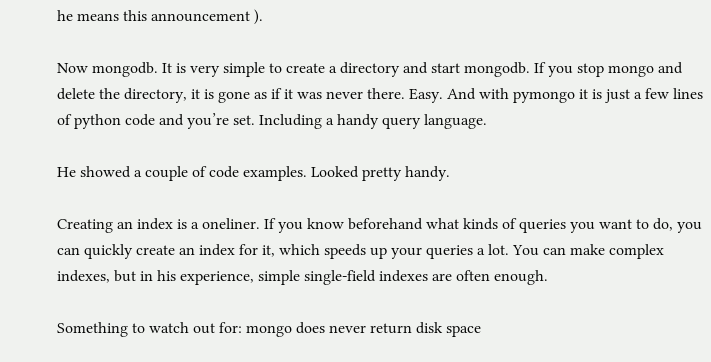he means this announcement ).

Now mongodb. It is very simple to create a directory and start mongodb. If you stop mongo and delete the directory, it is gone as if it was never there. Easy. And with pymongo it is just a few lines of python code and you’re set. Including a handy query language.

He showed a couple of code examples. Looked pretty handy.

Creating an index is a oneliner. If you know beforehand what kinds of queries you want to do, you can quickly create an index for it, which speeds up your queries a lot. You can make complex indexes, but in his experience, simple single-field indexes are often enough.

Something to watch out for: mongo does never return disk space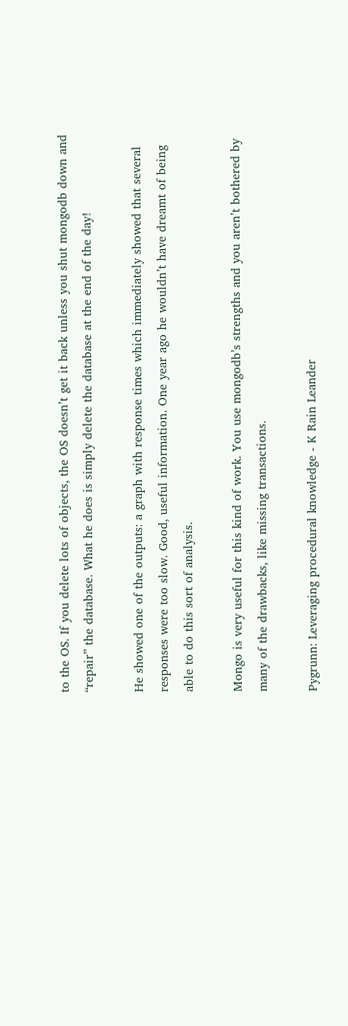to the OS. If you delete lots of objects, the OS doesn’t get it back unless you shut mongodb down and “repair” the database. What he does is simply delete the database at the end of the day!

He showed one of the outputs: a graph with response times which immediately showed that several responses were too slow. Good, useful information. One year ago he wouldn’t have dreamt of being able to do this sort of analysis.

Mongo is very useful for this kind of work. You use mongodb’s strengths and you aren’t bothered by many of the drawbacks, like missing transactions.

Pygrunn: Leveraging procedural knowledge - K Rain Leander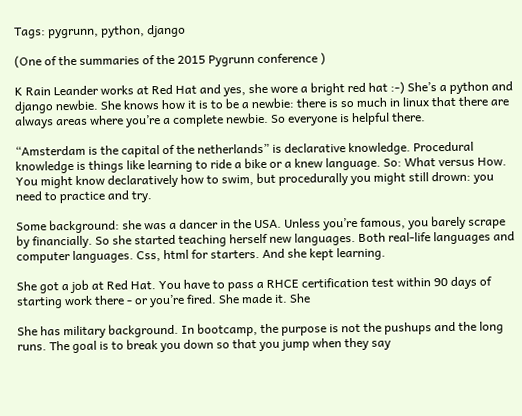Tags: pygrunn, python, django

(One of the summaries of the 2015 Pygrunn conference )

K Rain Leander works at Red Hat and yes, she wore a bright red hat :-) She’s a python and django newbie. She knows how it is to be a newbie: there is so much in linux that there are always areas where you’re a complete newbie. So everyone is helpful there.

“Amsterdam is the capital of the netherlands” is declarative knowledge. Procedural knowledge is things like learning to ride a bike or a knew language. So: What versus How. You might know declaratively how to swim, but procedurally you might still drown: you need to practice and try.

Some background: she was a dancer in the USA. Unless you’re famous, you barely scrape by financially. So she started teaching herself new languages. Both real-life languages and computer languages. Css, html for starters. And she kept learning.

She got a job at Red Hat. You have to pass a RHCE certification test within 90 days of starting work there - or you’re fired. She made it. She

She has military background. In bootcamp, the purpose is not the pushups and the long runs. The goal is to break you down so that you jump when they say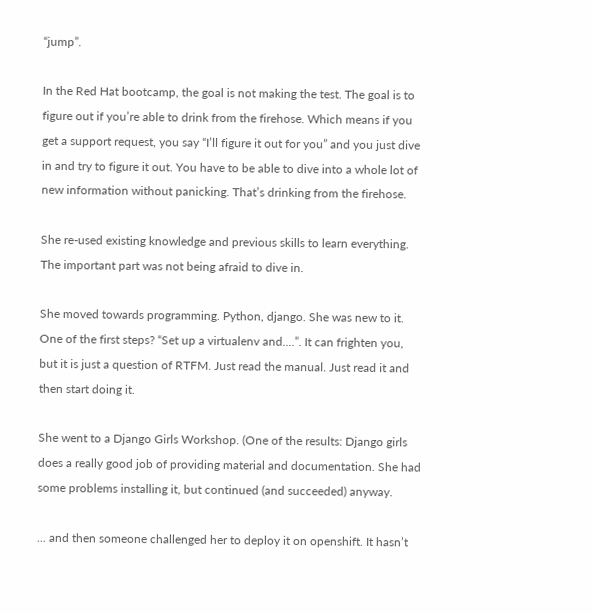“jump”.

In the Red Hat bootcamp, the goal is not making the test. The goal is to figure out if you’re able to drink from the firehose. Which means if you get a support request, you say “I’ll figure it out for you” and you just dive in and try to figure it out. You have to be able to dive into a whole lot of new information without panicking. That’s drinking from the firehose.

She re-used existing knowledge and previous skills to learn everything. The important part was not being afraid to dive in.

She moved towards programming. Python, django. She was new to it. One of the first steps? “Set up a virtualenv and....”. It can frighten you, but it is just a question of RTFM. Just read the manual. Just read it and then start doing it.

She went to a Django Girls Workshop. (One of the results: Django girls does a really good job of providing material and documentation. She had some problems installing it, but continued (and succeeded) anyway.

... and then someone challenged her to deploy it on openshift. It hasn’t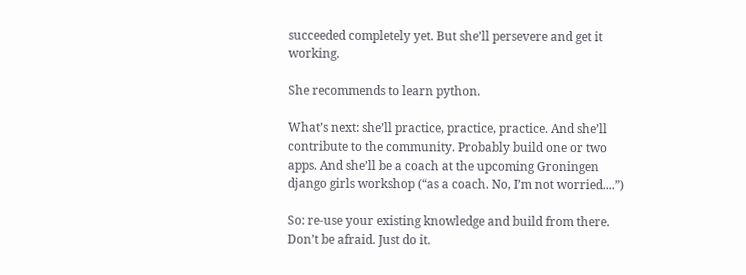succeeded completely yet. But she’ll persevere and get it working.

She recommends to learn python.

What’s next: she’ll practice, practice, practice. And she’ll contribute to the community. Probably build one or two apps. And she’ll be a coach at the upcoming Groningen django girls workshop (“as a coach. No, I’m not worried....”)

So: re-use your existing knowledge and build from there. Don’t be afraid. Just do it.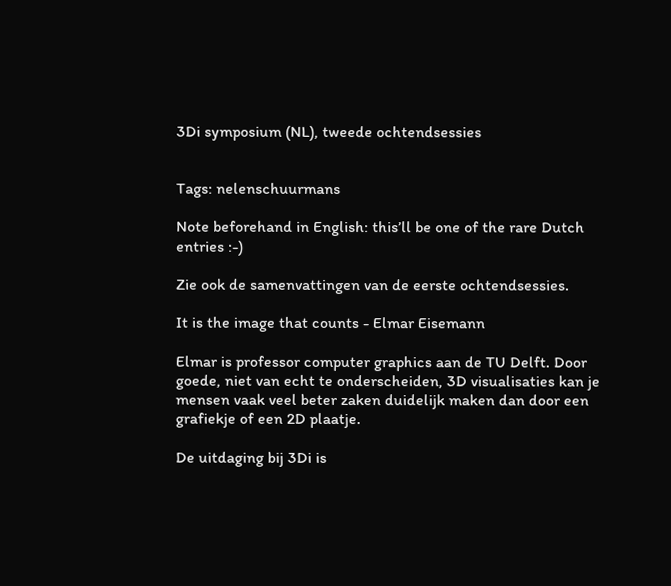3Di symposium (NL), tweede ochtendsessies


Tags: nelenschuurmans

Note beforehand in English: this’ll be one of the rare Dutch entries :-)

Zie ook de samenvattingen van de eerste ochtendsessies.

It is the image that counts - Elmar Eisemann

Elmar is professor computer graphics aan de TU Delft. Door goede, niet van echt te onderscheiden, 3D visualisaties kan je mensen vaak veel beter zaken duidelijk maken dan door een grafiekje of een 2D plaatje.

De uitdaging bij 3Di is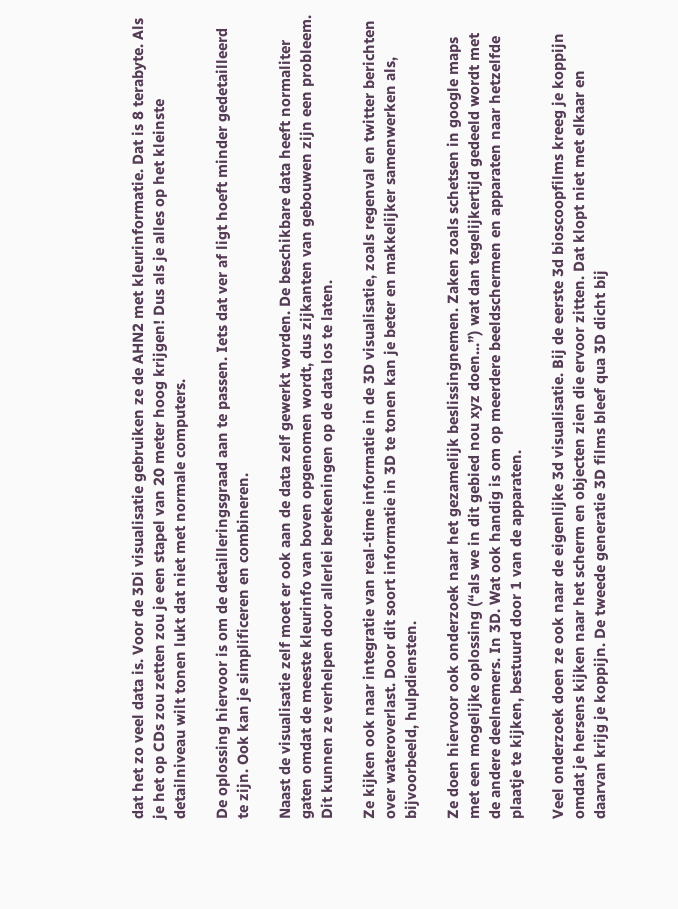dat het zo veel data is. Voor de 3Di visualisatie gebruiken ze de AHN2 met kleurinformatie. Dat is 8 terabyte. Als je het op CDs zou zetten zou je een stapel van 20 meter hoog krijgen! Dus als je alles op het kleinste detailniveau wilt tonen lukt dat niet met normale computers.

De oplossing hiervoor is om de detailleringsgraad aan te passen. Iets dat ver af ligt hoeft minder gedetailleerd te zijn. Ook kan je simplificeren en combineren.

Naast de visualisatie zelf moet er ook aan de data zelf gewerkt worden. De beschikbare data heeft normaliter gaten omdat de meeste kleurinfo van boven opgenomen wordt, dus zijkanten van gebouwen zijn een probleem. Dit kunnen ze verhelpen door allerlei berekeningen op de data los te laten.

Ze kijken ook naar integratie van real-time informatie in de 3D visualisatie, zoals regenval en twitter berichten over wateroverlast. Door dit soort informatie in 3D te tonen kan je beter en makkelijker samenwerken als, bijvoorbeeld, hulpdiensten.

Ze doen hiervoor ook onderzoek naar het gezamelijk beslissingnemen. Zaken zoals schetsen in google maps met een mogelijke oplossing (“als we in dit gebied nou xyz doen...”) wat dan tegelijkertijd gedeeld wordt met de andere deelnemers. In 3D. Wat ook handig is om op meerdere beeldschermen en apparaten naar hetzelfde plaatje te kijken, bestuurd door 1 van de apparaten.

Veel onderzoek doen ze ook naar de eigenlijke 3d visualisatie. Bij de eerste 3d bioscoopfilms kreeg je koppijn omdat je hersens kijken naar het scherm en objecten zien die ervoor zitten. Dat klopt niet met elkaar en daarvan krijg je koppijn. De tweede generatie 3D films bleef qua 3D dicht bij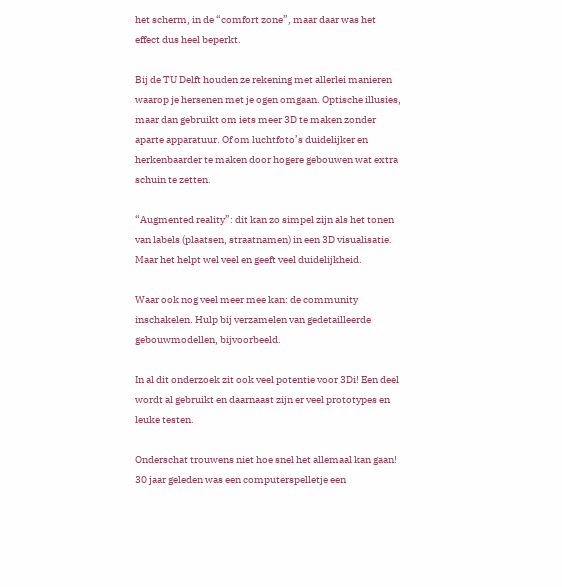het scherm, in de “comfort zone”, maar daar was het effect dus heel beperkt.

Bij de TU Delft houden ze rekening met allerlei manieren waarop je hersenen met je ogen omgaan. Optische illusies, maar dan gebruikt om iets meer 3D te maken zonder aparte apparatuur. Of om luchtfoto’s duidelijker en herkenbaarder te maken door hogere gebouwen wat extra schuin te zetten.

“Augmented reality”: dit kan zo simpel zijn als het tonen van labels (plaatsen, straatnamen) in een 3D visualisatie. Maar het helpt wel veel en geeft veel duidelijkheid.

Waar ook nog veel meer mee kan: de community inschakelen. Hulp bij verzamelen van gedetailleerde gebouwmodellen, bijvoorbeeld.

In al dit onderzoek zit ook veel potentie voor 3Di! Een deel wordt al gebruikt en daarnaast zijn er veel prototypes en leuke testen.

Onderschat trouwens niet hoe snel het allemaal kan gaan! 30 jaar geleden was een computerspelletje een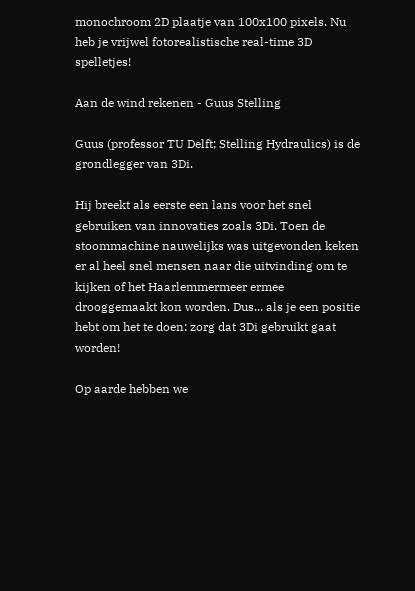monochroom 2D plaatje van 100x100 pixels. Nu heb je vrijwel fotorealistische real-time 3D spelletjes!

Aan de wind rekenen - Guus Stelling

Guus (professor TU Delft; Stelling Hydraulics) is de grondlegger van 3Di.

Hij breekt als eerste een lans voor het snel gebruiken van innovaties zoals 3Di. Toen de stoommachine nauwelijks was uitgevonden keken er al heel snel mensen naar die uitvinding om te kijken of het Haarlemmermeer ermee drooggemaakt kon worden. Dus... als je een positie hebt om het te doen: zorg dat 3Di gebruikt gaat worden!

Op aarde hebben we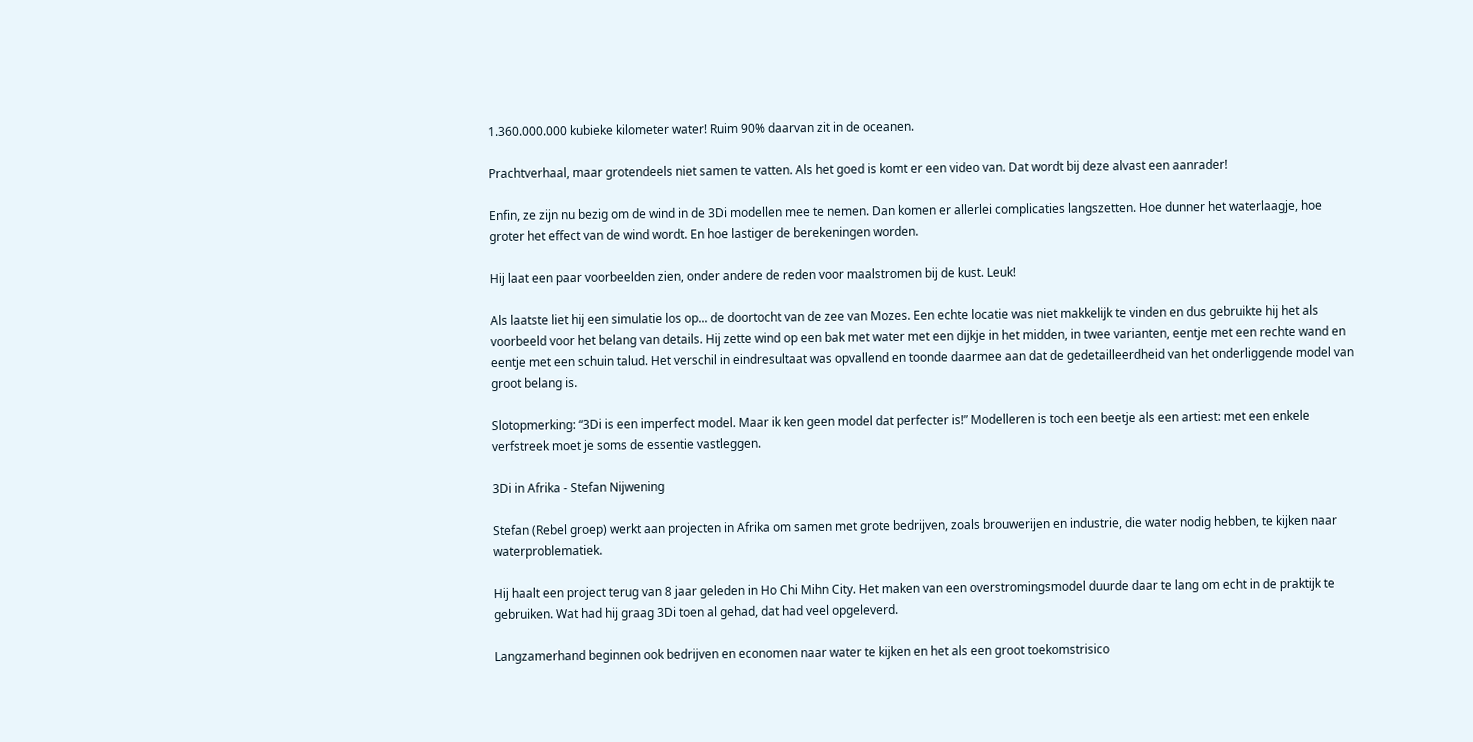1.360.000.000 kubieke kilometer water! Ruim 90% daarvan zit in de oceanen.

Prachtverhaal, maar grotendeels niet samen te vatten. Als het goed is komt er een video van. Dat wordt bij deze alvast een aanrader!

Enfin, ze zijn nu bezig om de wind in de 3Di modellen mee te nemen. Dan komen er allerlei complicaties langszetten. Hoe dunner het waterlaagje, hoe groter het effect van de wind wordt. En hoe lastiger de berekeningen worden.

Hij laat een paar voorbeelden zien, onder andere de reden voor maalstromen bij de kust. Leuk!

Als laatste liet hij een simulatie los op... de doortocht van de zee van Mozes. Een echte locatie was niet makkelijk te vinden en dus gebruikte hij het als voorbeeld voor het belang van details. Hij zette wind op een bak met water met een dijkje in het midden, in twee varianten, eentje met een rechte wand en eentje met een schuin talud. Het verschil in eindresultaat was opvallend en toonde daarmee aan dat de gedetailleerdheid van het onderliggende model van groot belang is.

Slotopmerking: “3Di is een imperfect model. Maar ik ken geen model dat perfecter is!” Modelleren is toch een beetje als een artiest: met een enkele verfstreek moet je soms de essentie vastleggen.

3Di in Afrika - Stefan Nijwening

Stefan (Rebel groep) werkt aan projecten in Afrika om samen met grote bedrijven, zoals brouwerijen en industrie, die water nodig hebben, te kijken naar waterproblematiek.

Hij haalt een project terug van 8 jaar geleden in Ho Chi Mihn City. Het maken van een overstromingsmodel duurde daar te lang om echt in de praktijk te gebruiken. Wat had hij graag 3Di toen al gehad, dat had veel opgeleverd.

Langzamerhand beginnen ook bedrijven en economen naar water te kijken en het als een groot toekomstrisico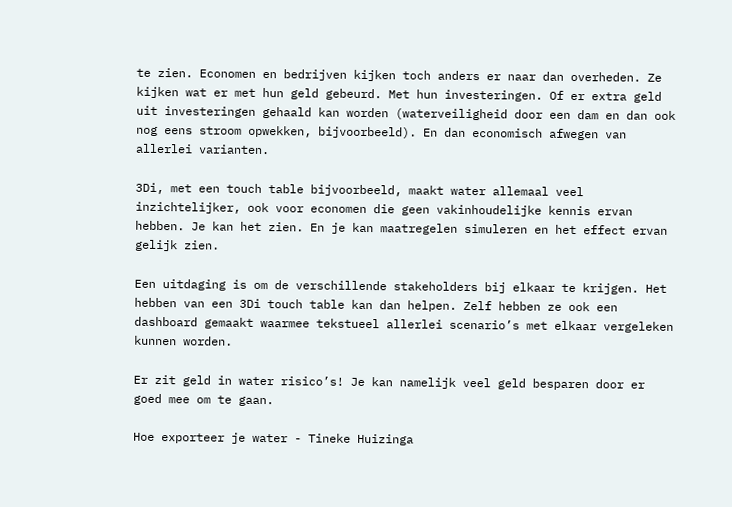te zien. Economen en bedrijven kijken toch anders er naar dan overheden. Ze kijken wat er met hun geld gebeurd. Met hun investeringen. Of er extra geld uit investeringen gehaald kan worden (waterveiligheid door een dam en dan ook nog eens stroom opwekken, bijvoorbeeld). En dan economisch afwegen van allerlei varianten.

3Di, met een touch table bijvoorbeeld, maakt water allemaal veel inzichtelijker, ook voor economen die geen vakinhoudelijke kennis ervan hebben. Je kan het zien. En je kan maatregelen simuleren en het effect ervan gelijk zien.

Een uitdaging is om de verschillende stakeholders bij elkaar te krijgen. Het hebben van een 3Di touch table kan dan helpen. Zelf hebben ze ook een dashboard gemaakt waarmee tekstueel allerlei scenario’s met elkaar vergeleken kunnen worden.

Er zit geld in water risico’s! Je kan namelijk veel geld besparen door er goed mee om te gaan.

Hoe exporteer je water - Tineke Huizinga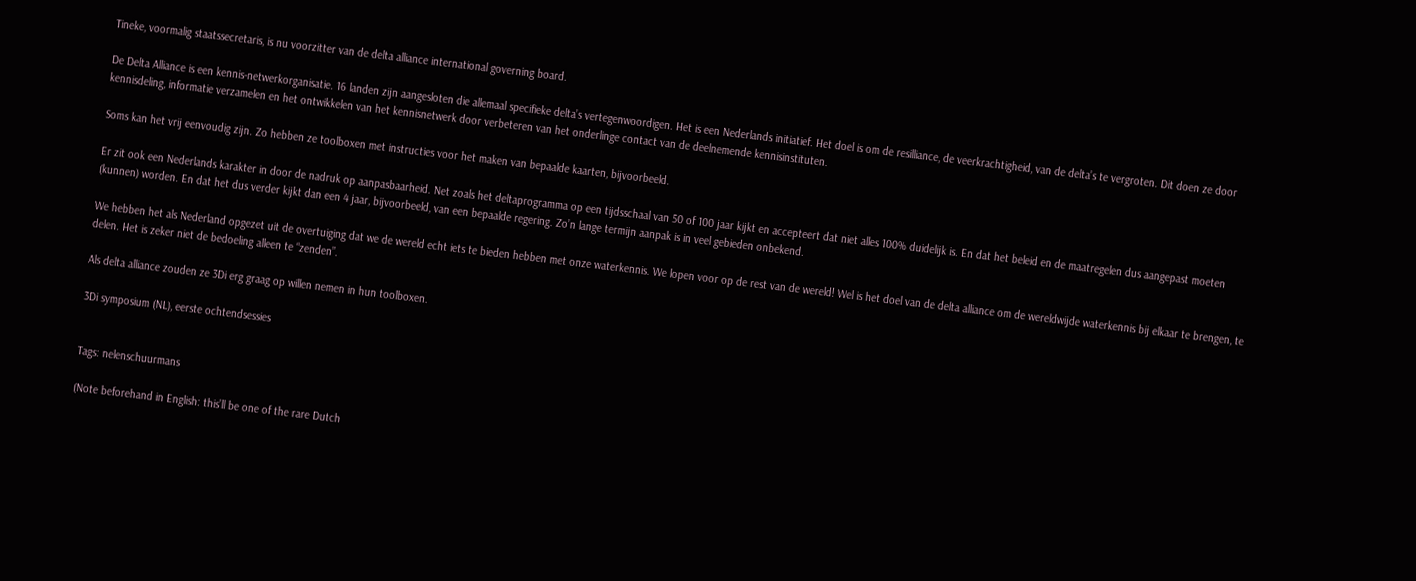Tineke, voormalig staatssecretaris, is nu voorzitter van de delta alliance international governing board.

De Delta Alliance is een kennis-netwerkorganisatie. 16 landen zijn aangesloten die allemaal specifieke delta’s vertegenwoordigen. Het is een Nederlands initiatief. Het doel is om de resilliance, de veerkrachtigheid, van de delta’s te vergroten. Dit doen ze door kennisdeling, informatie verzamelen en het ontwikkelen van het kennisnetwerk door verbeteren van het onderlinge contact van de deelnemende kennisinstituten.

Soms kan het vrij eenvoudig zijn. Zo hebben ze toolboxen met instructies voor het maken van bepaalde kaarten, bijvoorbeeld.

Er zit ook een Nederlands karakter in door de nadruk op aanpasbaarheid. Net zoals het deltaprogramma op een tijdsschaal van 50 of 100 jaar kijkt en accepteert dat niet alles 100% duidelijk is. En dat het beleid en de maatregelen dus aangepast moeten (kunnen) worden. En dat het dus verder kijkt dan een 4 jaar, bijvoorbeeld, van een bepaalde regering. Zo’n lange termijn aanpak is in veel gebieden onbekend.

We hebben het als Nederland opgezet uit de overtuiging dat we de wereld echt iets te bieden hebben met onze waterkennis. We lopen voor op de rest van de wereld! Wel is het doel van de delta alliance om de wereldwijde waterkennis bij elkaar te brengen, te delen. Het is zeker niet de bedoeling alleen te “zenden”.

Als delta alliance zouden ze 3Di erg graag op willen nemen in hun toolboxen.

3Di symposium (NL), eerste ochtendsessies


Tags: nelenschuurmans

(Note beforehand in English: this’ll be one of the rare Dutch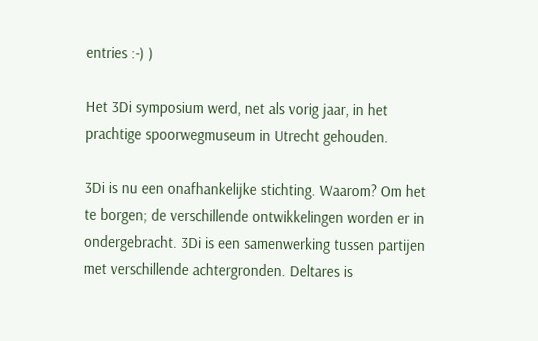entries :-) )

Het 3Di symposium werd, net als vorig jaar, in het prachtige spoorwegmuseum in Utrecht gehouden.

3Di is nu een onafhankelijke stichting. Waarom? Om het te borgen; de verschillende ontwikkelingen worden er in ondergebracht. 3Di is een samenwerking tussen partijen met verschillende achtergronden. Deltares is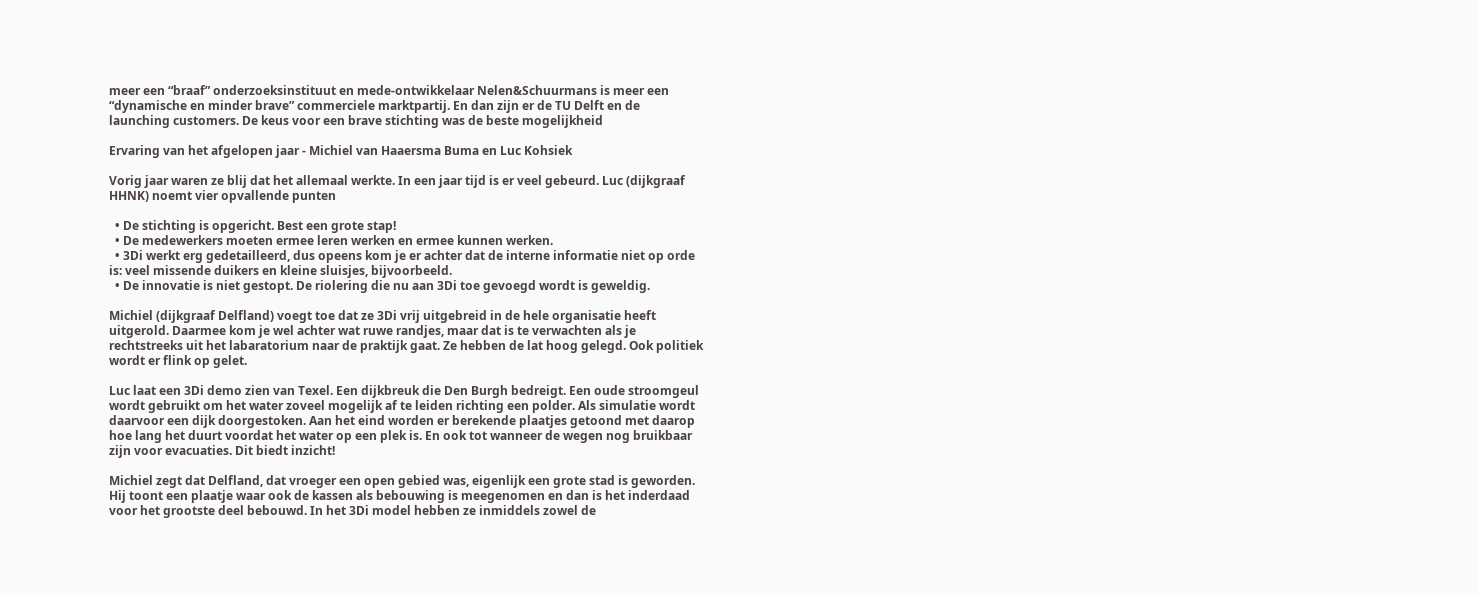meer een “braaf” onderzoeksinstituut en mede-ontwikkelaar Nelen&Schuurmans is meer een “dynamische en minder brave” commerciele marktpartij. En dan zijn er de TU Delft en de launching customers. De keus voor een brave stichting was de beste mogelijkheid

Ervaring van het afgelopen jaar - Michiel van Haaersma Buma en Luc Kohsiek

Vorig jaar waren ze blij dat het allemaal werkte. In een jaar tijd is er veel gebeurd. Luc (dijkgraaf HHNK) noemt vier opvallende punten

  • De stichting is opgericht. Best een grote stap!
  • De medewerkers moeten ermee leren werken en ermee kunnen werken.
  • 3Di werkt erg gedetailleerd, dus opeens kom je er achter dat de interne informatie niet op orde is: veel missende duikers en kleine sluisjes, bijvoorbeeld.
  • De innovatie is niet gestopt. De riolering die nu aan 3Di toe gevoegd wordt is geweldig.

Michiel (dijkgraaf Delfland) voegt toe dat ze 3Di vrij uitgebreid in de hele organisatie heeft uitgerold. Daarmee kom je wel achter wat ruwe randjes, maar dat is te verwachten als je rechtstreeks uit het labaratorium naar de praktijk gaat. Ze hebben de lat hoog gelegd. Ook politiek wordt er flink op gelet.

Luc laat een 3Di demo zien van Texel. Een dijkbreuk die Den Burgh bedreigt. Een oude stroomgeul wordt gebruikt om het water zoveel mogelijk af te leiden richting een polder. Als simulatie wordt daarvoor een dijk doorgestoken. Aan het eind worden er berekende plaatjes getoond met daarop hoe lang het duurt voordat het water op een plek is. En ook tot wanneer de wegen nog bruikbaar zijn voor evacuaties. Dit biedt inzicht!

Michiel zegt dat Delfland, dat vroeger een open gebied was, eigenlijk een grote stad is geworden. Hij toont een plaatje waar ook de kassen als bebouwing is meegenomen en dan is het inderdaad voor het grootste deel bebouwd. In het 3Di model hebben ze inmiddels zowel de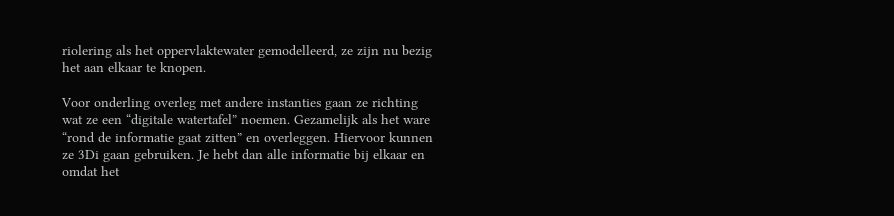riolering als het oppervlaktewater gemodelleerd, ze zijn nu bezig het aan elkaar te knopen.

Voor onderling overleg met andere instanties gaan ze richting wat ze een “digitale watertafel” noemen. Gezamelijk als het ware “rond de informatie gaat zitten” en overleggen. Hiervoor kunnen ze 3Di gaan gebruiken. Je hebt dan alle informatie bij elkaar en omdat het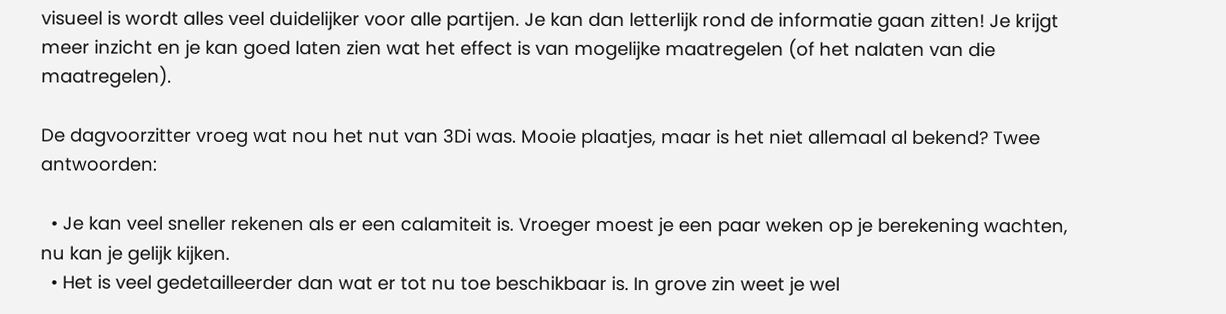visueel is wordt alles veel duidelijker voor alle partijen. Je kan dan letterlijk rond de informatie gaan zitten! Je krijgt meer inzicht en je kan goed laten zien wat het effect is van mogelijke maatregelen (of het nalaten van die maatregelen).

De dagvoorzitter vroeg wat nou het nut van 3Di was. Mooie plaatjes, maar is het niet allemaal al bekend? Twee antwoorden:

  • Je kan veel sneller rekenen als er een calamiteit is. Vroeger moest je een paar weken op je berekening wachten, nu kan je gelijk kijken.
  • Het is veel gedetailleerder dan wat er tot nu toe beschikbaar is. In grove zin weet je wel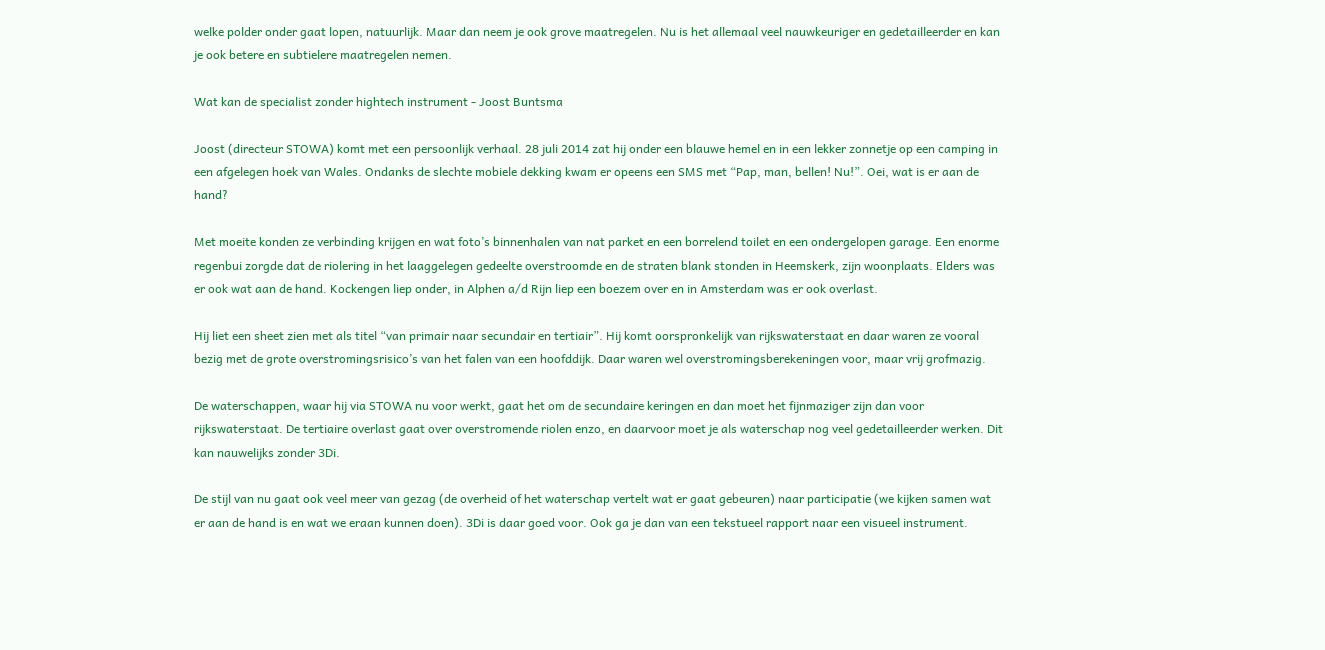welke polder onder gaat lopen, natuurlijk. Maar dan neem je ook grove maatregelen. Nu is het allemaal veel nauwkeuriger en gedetailleerder en kan je ook betere en subtielere maatregelen nemen.

Wat kan de specialist zonder hightech instrument - Joost Buntsma

Joost (directeur STOWA) komt met een persoonlijk verhaal. 28 juli 2014 zat hij onder een blauwe hemel en in een lekker zonnetje op een camping in een afgelegen hoek van Wales. Ondanks de slechte mobiele dekking kwam er opeens een SMS met “Pap, man, bellen! Nu!”. Oei, wat is er aan de hand?

Met moeite konden ze verbinding krijgen en wat foto’s binnenhalen van nat parket en een borrelend toilet en een ondergelopen garage. Een enorme regenbui zorgde dat de riolering in het laaggelegen gedeelte overstroomde en de straten blank stonden in Heemskerk, zijn woonplaats. Elders was er ook wat aan de hand. Kockengen liep onder, in Alphen a/d Rijn liep een boezem over en in Amsterdam was er ook overlast.

Hij liet een sheet zien met als titel “van primair naar secundair en tertiair”. Hij komt oorspronkelijk van rijkswaterstaat en daar waren ze vooral bezig met de grote overstromingsrisico’s van het falen van een hoofddijk. Daar waren wel overstromingsberekeningen voor, maar vrij grofmazig.

De waterschappen, waar hij via STOWA nu voor werkt, gaat het om de secundaire keringen en dan moet het fijnmaziger zijn dan voor rijkswaterstaat. De tertiaire overlast gaat over overstromende riolen enzo, en daarvoor moet je als waterschap nog veel gedetailleerder werken. Dit kan nauwelijks zonder 3Di.

De stijl van nu gaat ook veel meer van gezag (de overheid of het waterschap vertelt wat er gaat gebeuren) naar participatie (we kijken samen wat er aan de hand is en wat we eraan kunnen doen). 3Di is daar goed voor. Ook ga je dan van een tekstueel rapport naar een visueel instrument.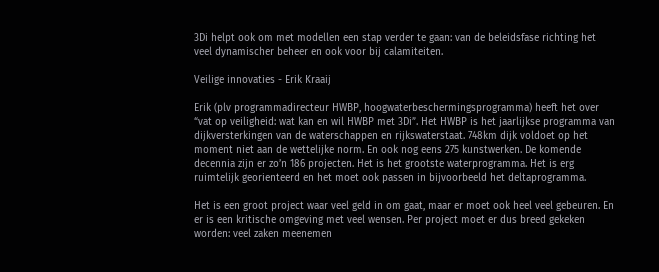3Di helpt ook om met modellen een stap verder te gaan: van de beleidsfase richting het veel dynamischer beheer en ook voor bij calamiteiten.

Veilige innovaties - Erik Kraaij

Erik (plv programmadirecteur HWBP, hoogwaterbeschermingsprogramma) heeft het over “vat op veiligheid: wat kan en wil HWBP met 3Di”. Het HWBP is het jaarlijkse programma van dijkversterkingen van de waterschappen en rijkswaterstaat. 748km dijk voldoet op het moment niet aan de wettelijke norm. En ook nog eens 275 kunstwerken. De komende decennia zijn er zo’n 186 projecten. Het is het grootste waterprogramma. Het is erg ruimtelijk georienteerd en het moet ook passen in bijvoorbeeld het deltaprogramma.

Het is een groot project waar veel geld in om gaat, maar er moet ook heel veel gebeuren. En er is een kritische omgeving met veel wensen. Per project moet er dus breed gekeken worden: veel zaken meenemen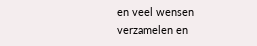en veel wensen verzamelen en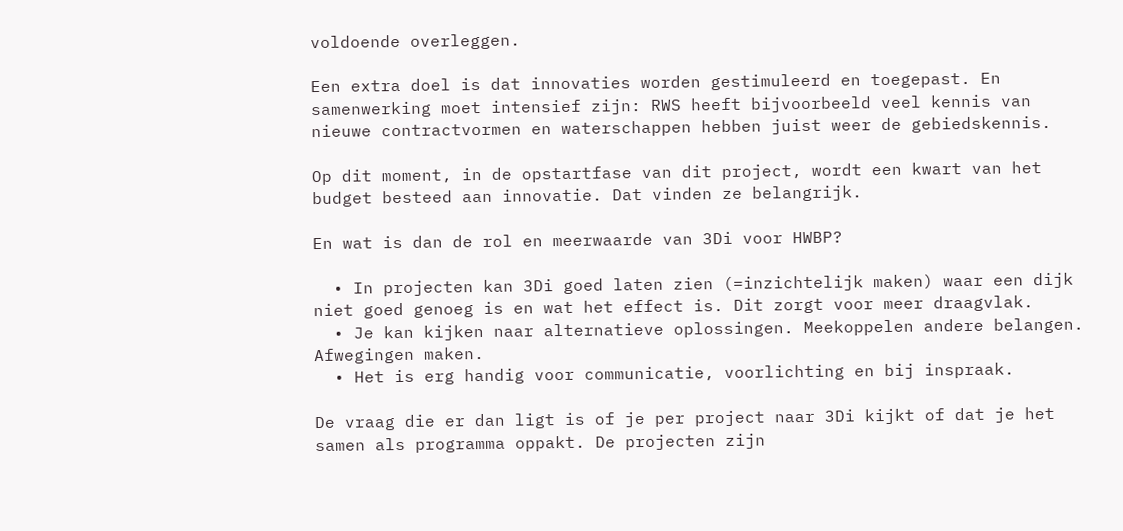voldoende overleggen.

Een extra doel is dat innovaties worden gestimuleerd en toegepast. En samenwerking moet intensief zijn: RWS heeft bijvoorbeeld veel kennis van nieuwe contractvormen en waterschappen hebben juist weer de gebiedskennis.

Op dit moment, in de opstartfase van dit project, wordt een kwart van het budget besteed aan innovatie. Dat vinden ze belangrijk.

En wat is dan de rol en meerwaarde van 3Di voor HWBP?

  • In projecten kan 3Di goed laten zien (=inzichtelijk maken) waar een dijk niet goed genoeg is en wat het effect is. Dit zorgt voor meer draagvlak.
  • Je kan kijken naar alternatieve oplossingen. Meekoppelen andere belangen. Afwegingen maken.
  • Het is erg handig voor communicatie, voorlichting en bij inspraak.

De vraag die er dan ligt is of je per project naar 3Di kijkt of dat je het samen als programma oppakt. De projecten zijn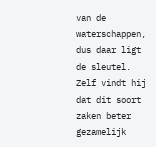van de waterschappen, dus daar ligt de sleutel. Zelf vindt hij dat dit soort zaken beter gezamelijk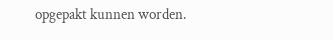opgepakt kunnen worden.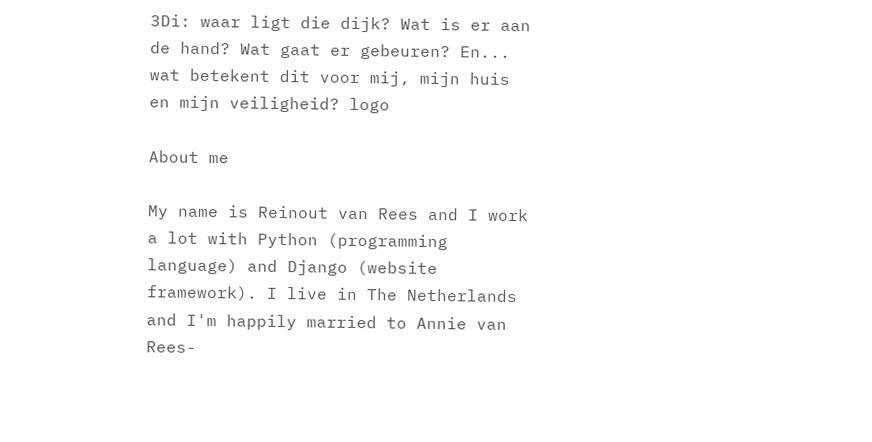3Di: waar ligt die dijk? Wat is er aan de hand? Wat gaat er gebeuren? En... wat betekent dit voor mij, mijn huis en mijn veiligheid? logo

About me

My name is Reinout van Rees and I work a lot with Python (programming language) and Django (website framework). I live in The Netherlands and I'm happily married to Annie van Rees-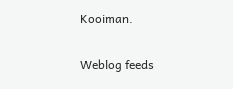Kooiman.

Weblog feeds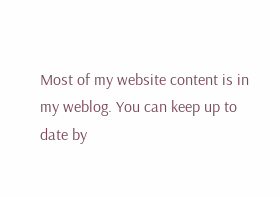Most of my website content is in my weblog. You can keep up to date by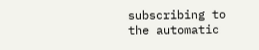subscribing to the automatic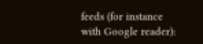feeds (for instance with Google reader):